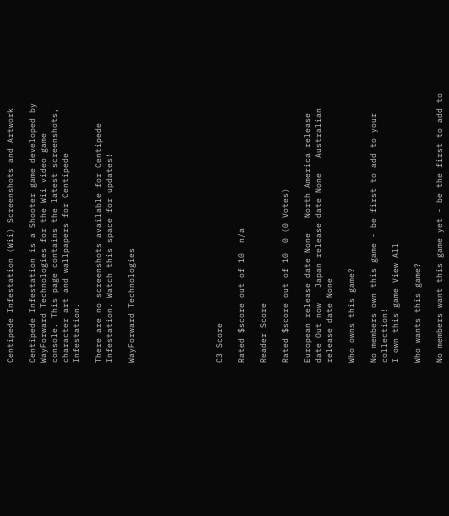Centipede Infestation (Wii) Screenshots and Artwork

Centipede Infestation is a Shooter game developed by WayForward Technologies for the Wii video game console. This page contains the latest screenshots, character art and wallpapers for Centipede Infestation.

There are no screenshots available for Centipede Infestation. Watch this space for updates!

WayForward Technologies







C3 Score

Rated $score out of 10  n/a

Reader Score

Rated $score out of 10  0 (0 Votes)

European release date None   North America release date Out now   Japan release date None   Australian release date None

Who owns this game?

No members own this game - be first to add to your collection!
I own this game View All

Who wants this game?

No members want this game yet - be the first to add to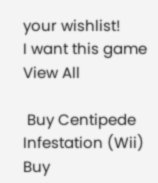your wishlist!
I want this game View All

 Buy Centipede Infestation (Wii) Buy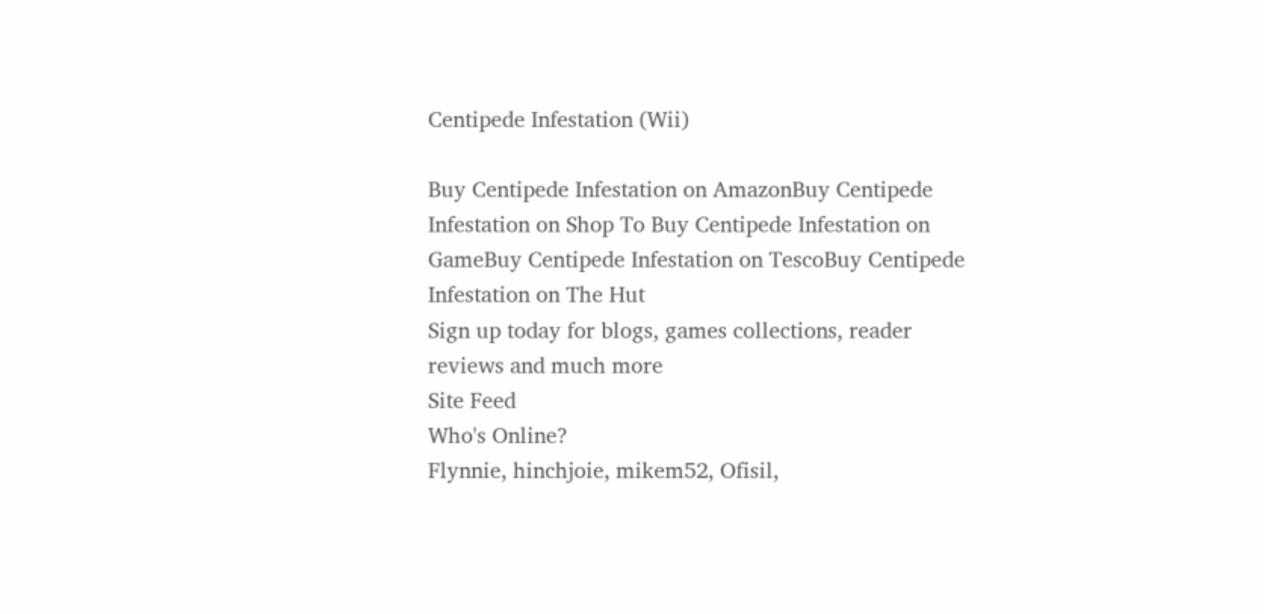Centipede Infestation (Wii)

Buy Centipede Infestation on AmazonBuy Centipede Infestation on Shop To Buy Centipede Infestation on GameBuy Centipede Infestation on TescoBuy Centipede Infestation on The Hut
Sign up today for blogs, games collections, reader reviews and much more
Site Feed
Who's Online?
Flynnie, hinchjoie, mikem52, Ofisil,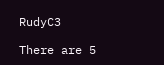RudyC3

There are 5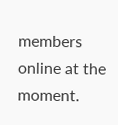members online at the moment.